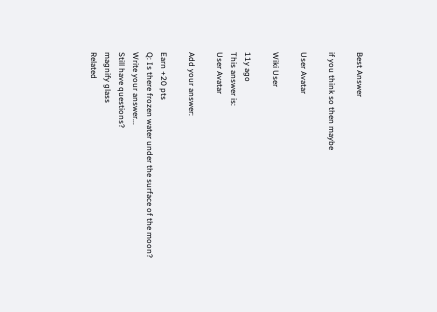Best Answer

if you think so then maybe

User Avatar

Wiki User

11y ago
This answer is:
User Avatar

Add your answer:

Earn +20 pts
Q: Is there frozen water under the surface of the moon?
Write your answer...
Still have questions?
magnify glass
Related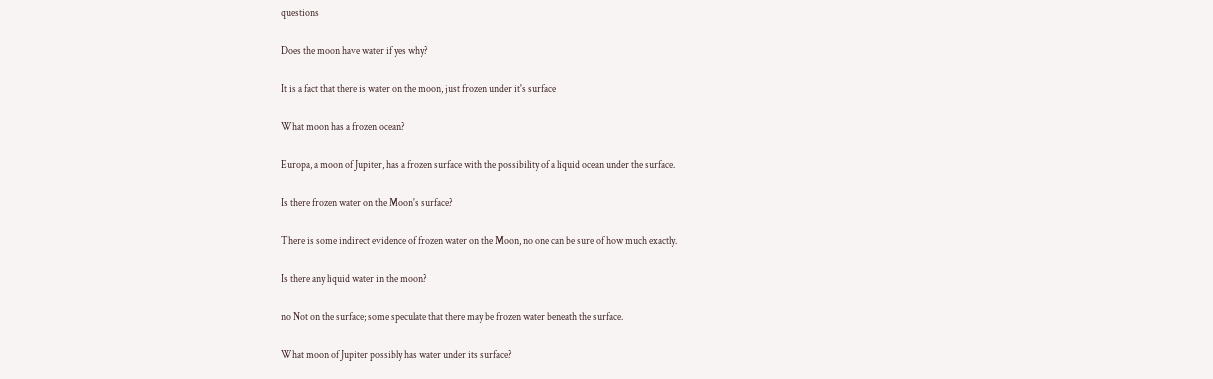questions

Does the moon have water if yes why?

It is a fact that there is water on the moon, just frozen under it's surface

What moon has a frozen ocean?

Europa, a moon of Jupiter, has a frozen surface with the possibility of a liquid ocean under the surface.

Is there frozen water on the Moon's surface?

There is some indirect evidence of frozen water on the Moon, no one can be sure of how much exactly.

Is there any liquid water in the moon?

no Not on the surface; some speculate that there may be frozen water beneath the surface.

What moon of Jupiter possibly has water under its surface?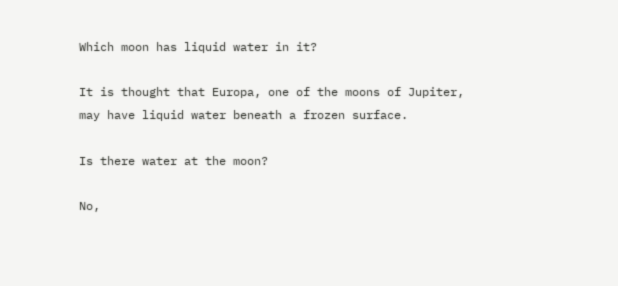Which moon has liquid water in it?

It is thought that Europa, one of the moons of Jupiter, may have liquid water beneath a frozen surface.

Is there water at the moon?

No,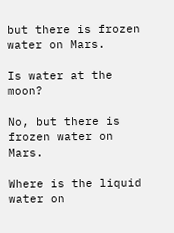but there is frozen water on Mars.

Is water at the moon?

No, but there is frozen water on Mars.

Where is the liquid water on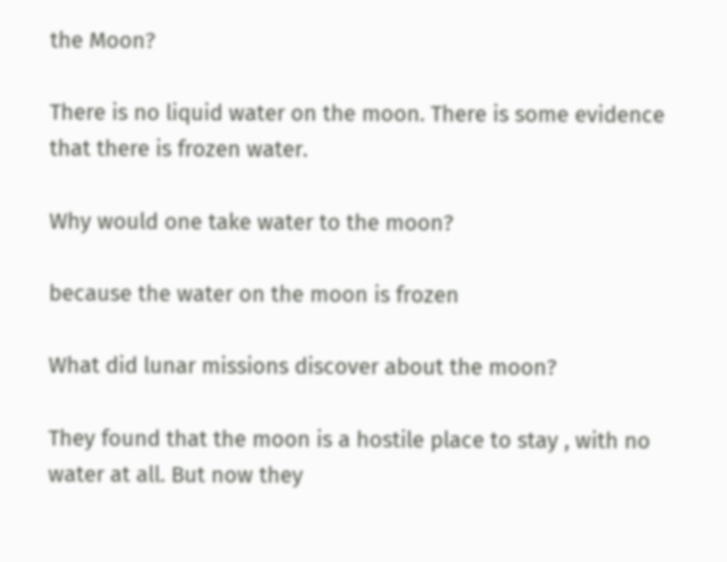the Moon?

There is no liquid water on the moon. There is some evidence that there is frozen water.

Why would one take water to the moon?

because the water on the moon is frozen

What did lunar missions discover about the moon?

They found that the moon is a hostile place to stay , with no water at all. But now they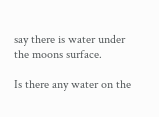say there is water under the moons surface.

Is there any water on the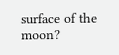surface of the moon?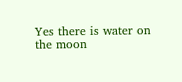Yes there is water on the moon